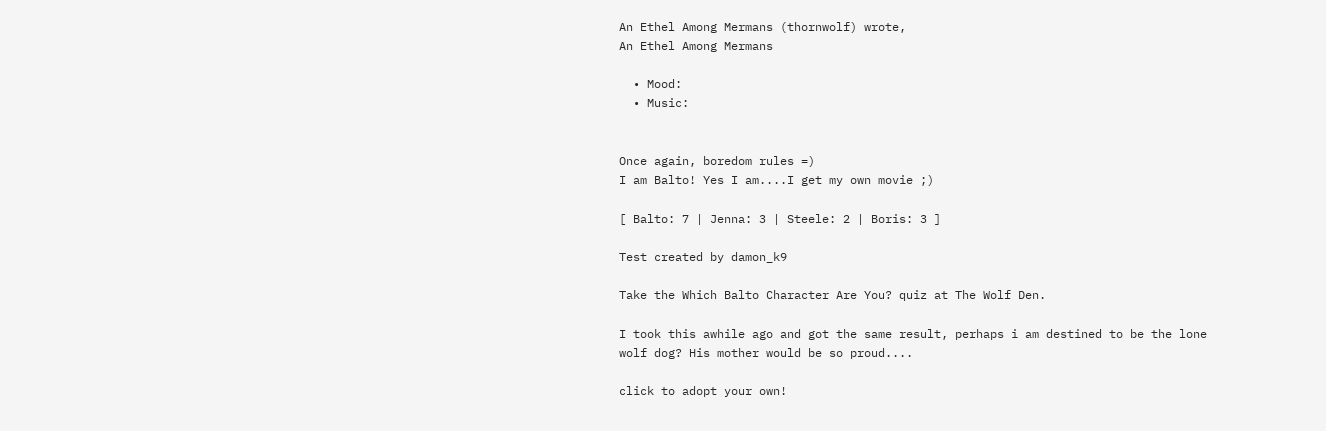An Ethel Among Mermans (thornwolf) wrote,
An Ethel Among Mermans

  • Mood:
  • Music:


Once again, boredom rules =)
I am Balto! Yes I am....I get my own movie ;)

[ Balto: 7 | Jenna: 3 | Steele: 2 | Boris: 3 ]

Test created by damon_k9

Take the Which Balto Character Are You? quiz at The Wolf Den.

I took this awhile ago and got the same result, perhaps i am destined to be the lone wolf dog? His mother would be so proud....

click to adopt your own!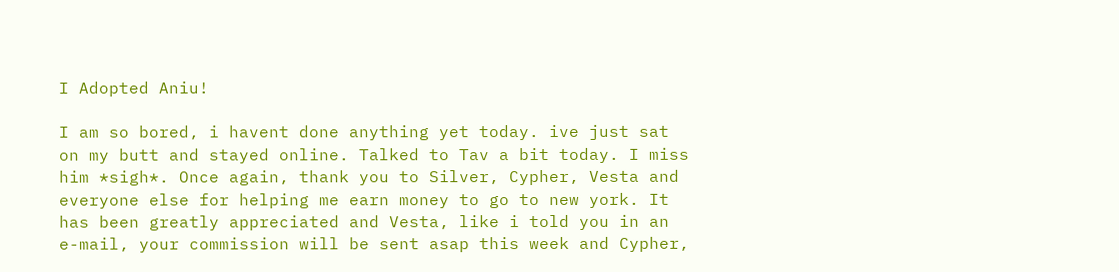I Adopted Aniu!

I am so bored, i havent done anything yet today. ive just sat on my butt and stayed online. Talked to Tav a bit today. I miss him *sigh*. Once again, thank you to Silver, Cypher, Vesta and everyone else for helping me earn money to go to new york. It has been greatly appreciated and Vesta, like i told you in an e-mail, your commission will be sent asap this week and Cypher,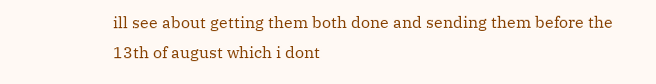ill see about getting them both done and sending them before the 13th of august which i dont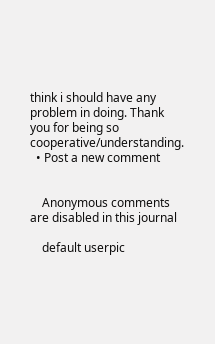think i should have any problem in doing. Thank you for being so cooperative/understanding.
  • Post a new comment


    Anonymous comments are disabled in this journal

    default userpic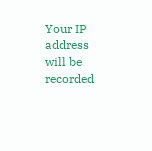Your IP address will be recorded